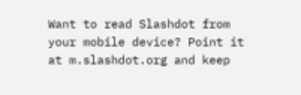Want to read Slashdot from your mobile device? Point it at m.slashdot.org and keep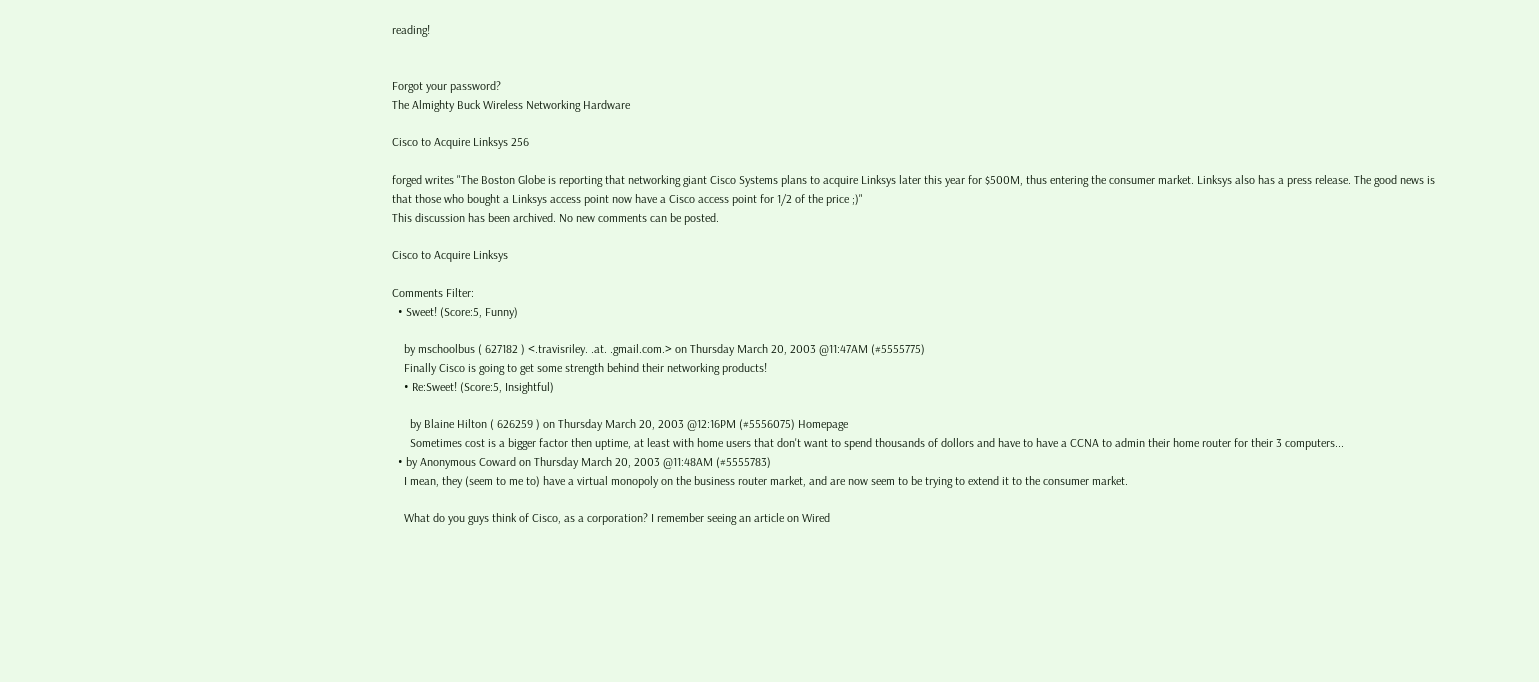reading!


Forgot your password?
The Almighty Buck Wireless Networking Hardware

Cisco to Acquire Linksys 256

forged writes "The Boston Globe is reporting that networking giant Cisco Systems plans to acquire Linksys later this year for $500M, thus entering the consumer market. Linksys also has a press release. The good news is that those who bought a Linksys access point now have a Cisco access point for 1/2 of the price ;)"
This discussion has been archived. No new comments can be posted.

Cisco to Acquire Linksys

Comments Filter:
  • Sweet! (Score:5, Funny)

    by mschoolbus ( 627182 ) <.travisriley. .at. .gmail.com.> on Thursday March 20, 2003 @11:47AM (#5555775)
    Finally Cisco is going to get some strength behind their networking products!
    • Re:Sweet! (Score:5, Insightful)

      by Blaine Hilton ( 626259 ) on Thursday March 20, 2003 @12:16PM (#5556075) Homepage
      Sometimes cost is a bigger factor then uptime, at least with home users that don't want to spend thousands of dollors and have to have a CCNA to admin their home router for their 3 computers...
  • by Anonymous Coward on Thursday March 20, 2003 @11:48AM (#5555783)
    I mean, they (seem to me to) have a virtual monopoly on the business router market, and are now seem to be trying to extend it to the consumer market.

    What do you guys think of Cisco, as a corporation? I remember seeing an article on Wired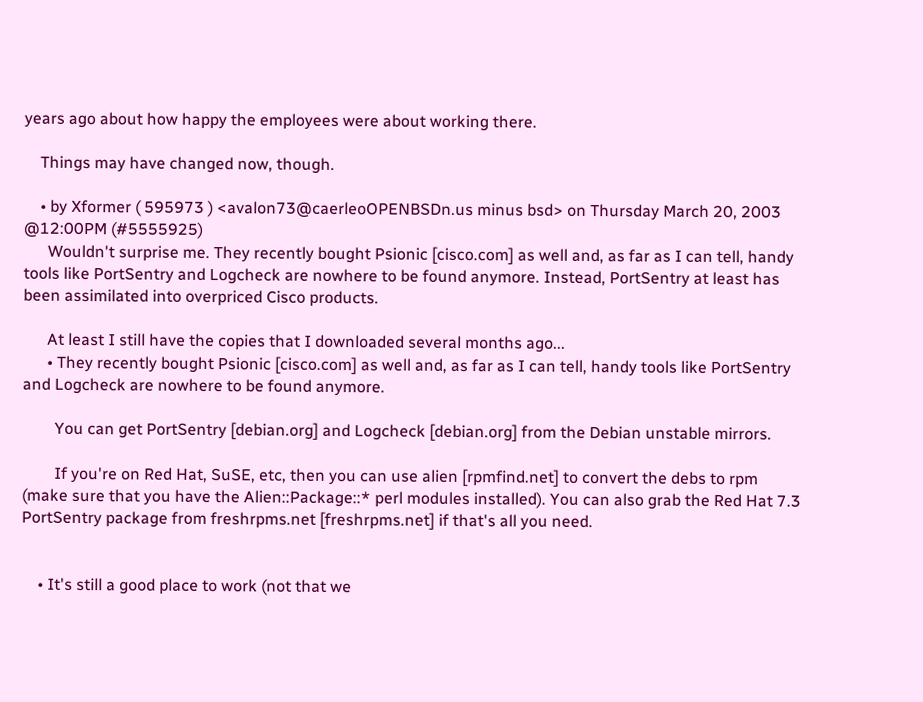years ago about how happy the employees were about working there.

    Things may have changed now, though.

    • by Xformer ( 595973 ) <avalon73@caerleoOPENBSDn.us minus bsd> on Thursday March 20, 2003 @12:00PM (#5555925)
      Wouldn't surprise me. They recently bought Psionic [cisco.com] as well and, as far as I can tell, handy tools like PortSentry and Logcheck are nowhere to be found anymore. Instead, PortSentry at least has been assimilated into overpriced Cisco products.

      At least I still have the copies that I downloaded several months ago...
      • They recently bought Psionic [cisco.com] as well and, as far as I can tell, handy tools like PortSentry and Logcheck are nowhere to be found anymore.

        You can get PortSentry [debian.org] and Logcheck [debian.org] from the Debian unstable mirrors.

        If you're on Red Hat, SuSE, etc, then you can use alien [rpmfind.net] to convert the debs to rpm (make sure that you have the Alien::Package::* perl modules installed). You can also grab the Red Hat 7.3 PortSentry package from freshrpms.net [freshrpms.net] if that's all you need.


    • It's still a good place to work (not that we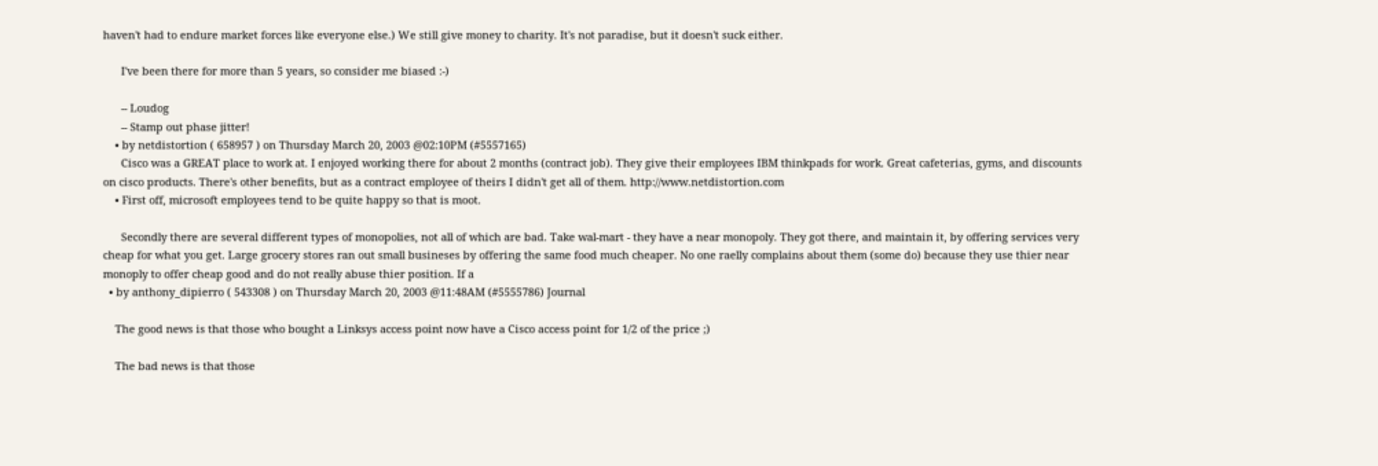haven't had to endure market forces like everyone else.) We still give money to charity. It's not paradise, but it doesn't suck either.

      I've been there for more than 5 years, so consider me biased :-)

      -- Loudog
      -- Stamp out phase jitter!
    • by netdistortion ( 658957 ) on Thursday March 20, 2003 @02:10PM (#5557165)
      Cisco was a GREAT place to work at. I enjoyed working there for about 2 months (contract job). They give their employees IBM thinkpads for work. Great cafeterias, gyms, and discounts on cisco products. There's other benefits, but as a contract employee of theirs I didn't get all of them. http://www.netdistortion.com
    • First off, microsoft employees tend to be quite happy so that is moot.

      Secondly there are several different types of monopolies, not all of which are bad. Take wal-mart - they have a near monopoly. They got there, and maintain it, by offering services very cheap for what you get. Large grocery stores ran out small busineses by offering the same food much cheaper. No one raelly complains about them (some do) because they use thier near monoply to offer cheap good and do not really abuse thier position. If a
  • by anthony_dipierro ( 543308 ) on Thursday March 20, 2003 @11:48AM (#5555786) Journal

    The good news is that those who bought a Linksys access point now have a Cisco access point for 1/2 of the price ;)

    The bad news is that those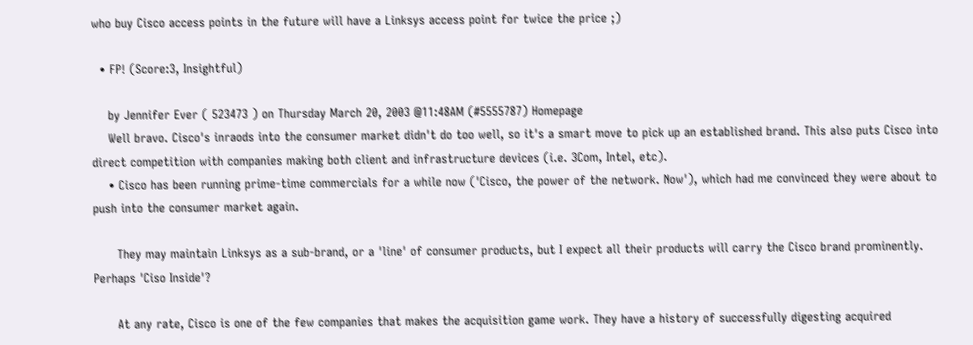who buy Cisco access points in the future will have a Linksys access point for twice the price ;)

  • FP! (Score:3, Insightful)

    by Jennifer Ever ( 523473 ) on Thursday March 20, 2003 @11:48AM (#5555787) Homepage
    Well bravo. Cisco's inraods into the consumer market didn't do too well, so it's a smart move to pick up an established brand. This also puts Cisco into direct competition with companies making both client and infrastructure devices (i.e. 3Com, Intel, etc).
    • Cisco has been running prime-time commercials for a while now ('Cisco, the power of the network. Now'), which had me convinced they were about to push into the consumer market again.

      They may maintain Linksys as a sub-brand, or a 'line' of consumer products, but I expect all their products will carry the Cisco brand prominently. Perhaps 'Ciso Inside'?

      At any rate, Cisco is one of the few companies that makes the acquisition game work. They have a history of successfully digesting acquired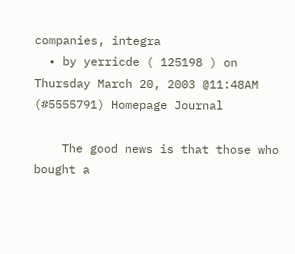companies, integra
  • by yerricde ( 125198 ) on Thursday March 20, 2003 @11:48AM (#5555791) Homepage Journal

    The good news is that those who bought a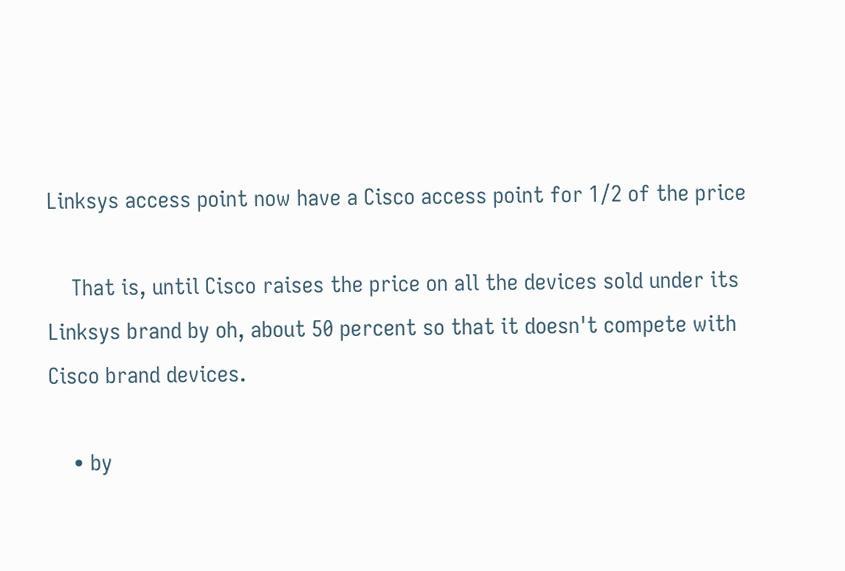Linksys access point now have a Cisco access point for 1/2 of the price

    That is, until Cisco raises the price on all the devices sold under its Linksys brand by oh, about 50 percent so that it doesn't compete with Cisco brand devices.

    • by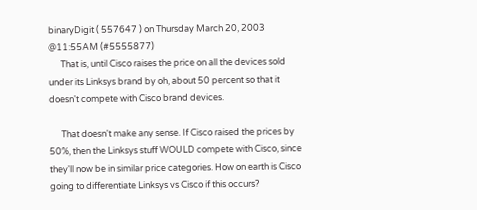binaryDigit ( 557647 ) on Thursday March 20, 2003 @11:55AM (#5555877)
      That is, until Cisco raises the price on all the devices sold under its Linksys brand by oh, about 50 percent so that it doesn't compete with Cisco brand devices.

      That doesn't make any sense. If Cisco raised the prices by 50%, then the Linksys stuff WOULD compete with Cisco, since they'll now be in similar price categories. How on earth is Cisco going to differentiate Linksys vs Cisco if this occurs?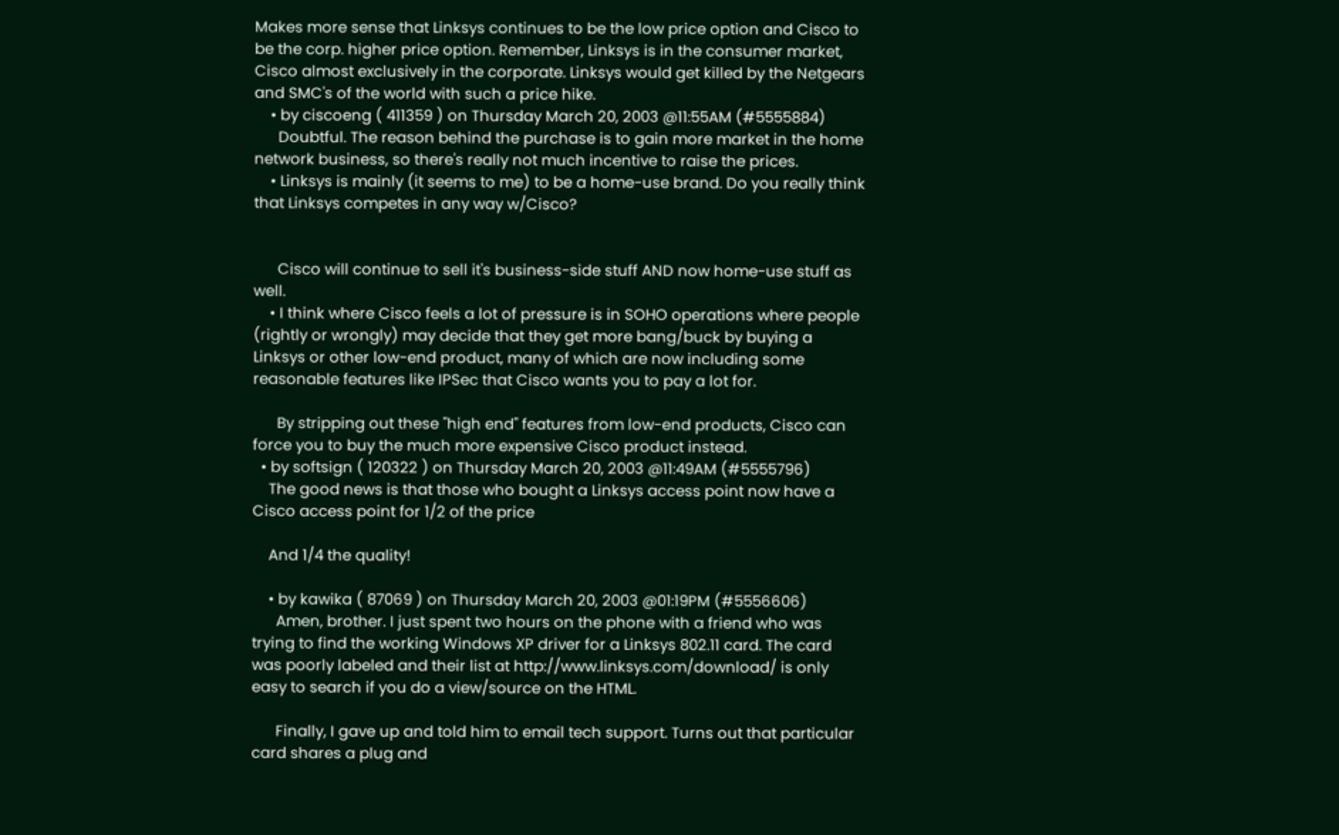Makes more sense that Linksys continues to be the low price option and Cisco to be the corp. higher price option. Remember, Linksys is in the consumer market, Cisco almost exclusively in the corporate. Linksys would get killed by the Netgears and SMC's of the world with such a price hike.
    • by ciscoeng ( 411359 ) on Thursday March 20, 2003 @11:55AM (#5555884)
      Doubtful. The reason behind the purchase is to gain more market in the home network business, so there's really not much incentive to raise the prices.
    • Linksys is mainly (it seems to me) to be a home-use brand. Do you really think that Linksys competes in any way w/Cisco?


      Cisco will continue to sell it's business-side stuff AND now home-use stuff as well.
    • I think where Cisco feels a lot of pressure is in SOHO operations where people (rightly or wrongly) may decide that they get more bang/buck by buying a Linksys or other low-end product, many of which are now including some reasonable features like IPSec that Cisco wants you to pay a lot for.

      By stripping out these "high end" features from low-end products, Cisco can force you to buy the much more expensive Cisco product instead.
  • by softsign ( 120322 ) on Thursday March 20, 2003 @11:49AM (#5555796)
    The good news is that those who bought a Linksys access point now have a Cisco access point for 1/2 of the price

    And 1/4 the quality!

    • by kawika ( 87069 ) on Thursday March 20, 2003 @01:19PM (#5556606)
      Amen, brother. I just spent two hours on the phone with a friend who was trying to find the working Windows XP driver for a Linksys 802.11 card. The card was poorly labeled and their list at http://www.linksys.com/download/ is only easy to search if you do a view/source on the HTML.

      Finally, I gave up and told him to email tech support. Turns out that particular card shares a plug and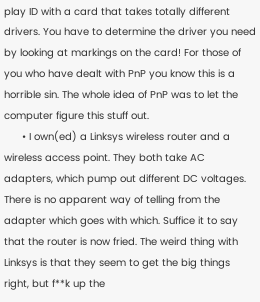play ID with a card that takes totally different drivers. You have to determine the driver you need by looking at markings on the card! For those of you who have dealt with PnP you know this is a horrible sin. The whole idea of PnP was to let the computer figure this stuff out.
      • I own(ed) a Linksys wireless router and a wireless access point. They both take AC adapters, which pump out different DC voltages. There is no apparent way of telling from the adapter which goes with which. Suffice it to say that the router is now fried. The weird thing with Linksys is that they seem to get the big things right, but f**k up the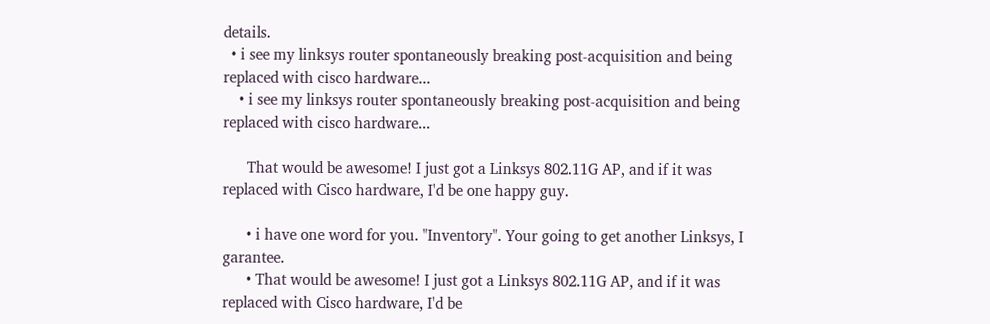details.
  • i see my linksys router spontaneously breaking post-acquisition and being replaced with cisco hardware...
    • i see my linksys router spontaneously breaking post-acquisition and being replaced with cisco hardware...

      That would be awesome! I just got a Linksys 802.11G AP, and if it was replaced with Cisco hardware, I'd be one happy guy.

      • i have one word for you. "Inventory". Your going to get another Linksys, I garantee.
      • That would be awesome! I just got a Linksys 802.11G AP, and if it was replaced with Cisco hardware, I'd be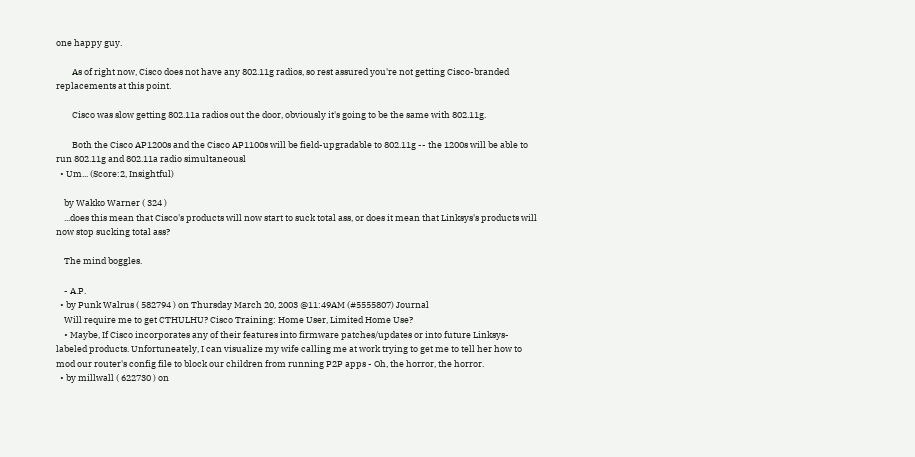one happy guy.

        As of right now, Cisco does not have any 802.11g radios, so rest assured you're not getting Cisco-branded replacements at this point.

        Cisco was slow getting 802.11a radios out the door, obviously it's going to be the same with 802.11g.

        Both the Cisco AP1200s and the Cisco AP1100s will be field-upgradable to 802.11g -- the 1200s will be able to run 802.11g and 802.11a radio simultaneousl
  • Um... (Score:2, Insightful)

    by Wakko Warner ( 324 )
    ...does this mean that Cisco's products will now start to suck total ass, or does it mean that Linksys's products will now stop sucking total ass?

    The mind boggles.

    - A.P.
  • by Punk Walrus ( 582794 ) on Thursday March 20, 2003 @11:49AM (#5555807) Journal
    Will require me to get CTHULHU? Cisco Training: Home User, Limited Home Use?
    • Maybe, If Cisco incorporates any of their features into firmware patches/updates or into future Linksys-labeled products. Unfortuneately, I can visualize my wife calling me at work trying to get me to tell her how to mod our router's config file to block our children from running P2P apps - Oh, the horror, the horror.
  • by millwall ( 622730 ) on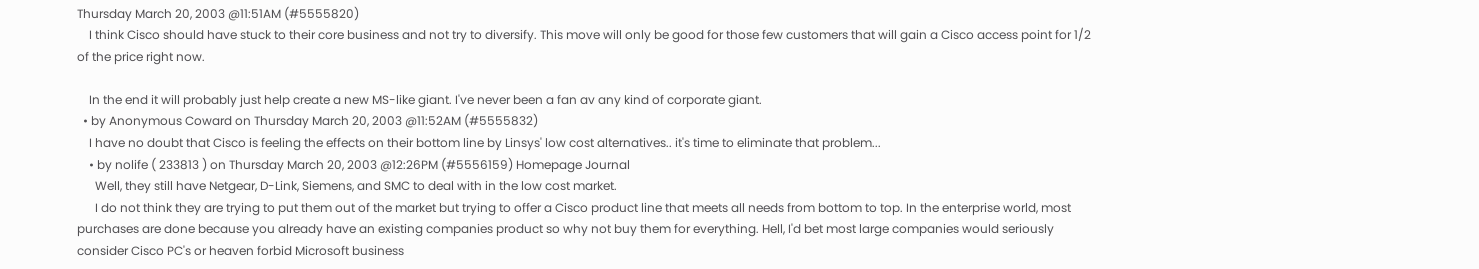Thursday March 20, 2003 @11:51AM (#5555820)
    I think Cisco should have stuck to their core business and not try to diversify. This move will only be good for those few customers that will gain a Cisco access point for 1/2 of the price right now.

    In the end it will probably just help create a new MS-like giant. I've never been a fan av any kind of corporate giant.
  • by Anonymous Coward on Thursday March 20, 2003 @11:52AM (#5555832)
    I have no doubt that Cisco is feeling the effects on their bottom line by Linsys' low cost alternatives.. it's time to eliminate that problem...
    • by nolife ( 233813 ) on Thursday March 20, 2003 @12:26PM (#5556159) Homepage Journal
      Well, they still have Netgear, D-Link, Siemens, and SMC to deal with in the low cost market.
      I do not think they are trying to put them out of the market but trying to offer a Cisco product line that meets all needs from bottom to top. In the enterprise world, most purchases are done because you already have an existing companies product so why not buy them for everything. Hell, I'd bet most large companies would seriously consider Cisco PC's or heaven forbid Microsoft business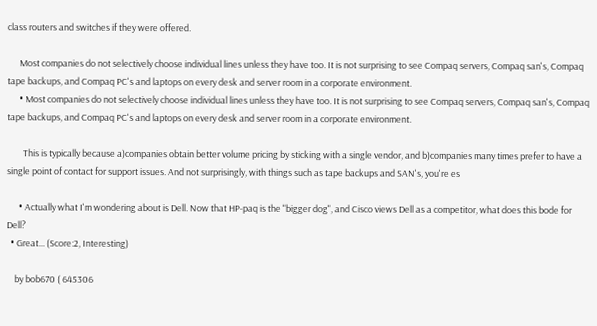class routers and switches if they were offered.

      Most companies do not selectively choose individual lines unless they have too. It is not surprising to see Compaq servers, Compaq san's, Compaq tape backups, and Compaq PC's and laptops on every desk and server room in a corporate environment.
      • Most companies do not selectively choose individual lines unless they have too. It is not surprising to see Compaq servers, Compaq san's, Compaq tape backups, and Compaq PC's and laptops on every desk and server room in a corporate environment.

        This is typically because a)companies obtain better volume pricing by sticking with a single vendor, and b)companies many times prefer to have a single point of contact for support issues. And not surprisingly, with things such as tape backups and SAN's, you're es

      • Actually what I'm wondering about is Dell. Now that HP-paq is the "bigger dog", and Cisco views Dell as a competitor, what does this bode for Dell?
  • Great... (Score:2, Interesting)

    by bob670 ( 645306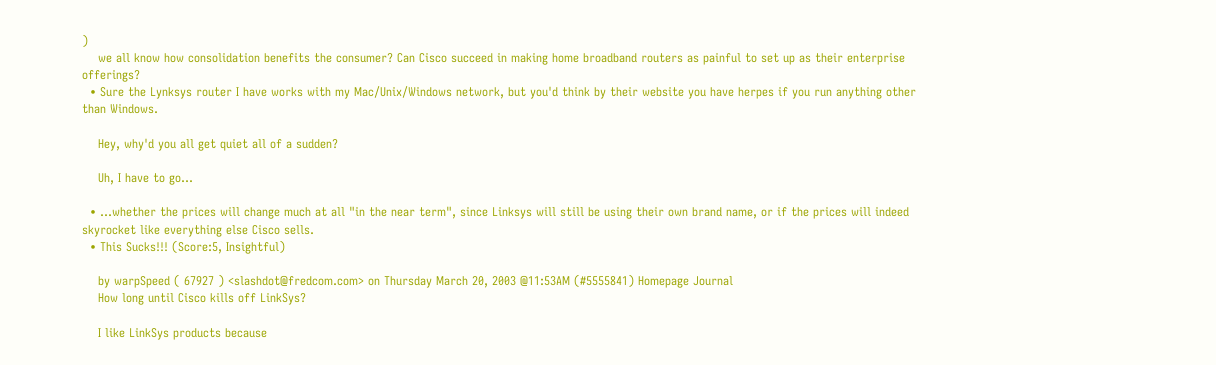)
    we all know how consolidation benefits the consumer? Can Cisco succeed in making home broadband routers as painful to set up as their enterprise offerings?
  • Sure the Lynksys router I have works with my Mac/Unix/Windows network, but you'd think by their website you have herpes if you run anything other than Windows.

    Hey, why'd you all get quiet all of a sudden?

    Uh, I have to go...

  • ...whether the prices will change much at all "in the near term", since Linksys will still be using their own brand name, or if the prices will indeed skyrocket like everything else Cisco sells.
  • This Sucks!!! (Score:5, Insightful)

    by warpSpeed ( 67927 ) <slashdot@fredcom.com> on Thursday March 20, 2003 @11:53AM (#5555841) Homepage Journal
    How long until Cisco kills off LinkSys?

    I like LinkSys products because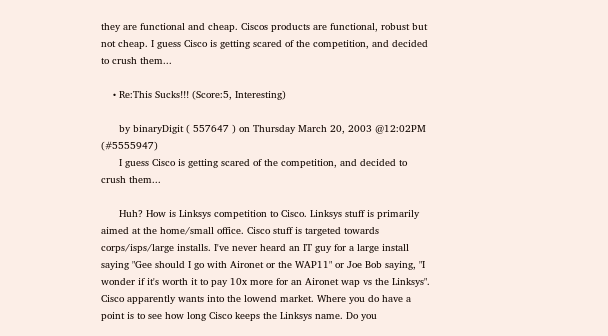they are functional and cheap. Ciscos products are functional, robust but not cheap. I guess Cisco is getting scared of the competition, and decided to crush them...

    • Re:This Sucks!!! (Score:5, Interesting)

      by binaryDigit ( 557647 ) on Thursday March 20, 2003 @12:02PM (#5555947)
      I guess Cisco is getting scared of the competition, and decided to crush them...

      Huh? How is Linksys competition to Cisco. Linksys stuff is primarily aimed at the home/small office. Cisco stuff is targeted towards corps/isps/large installs. I've never heard an IT guy for a large install saying "Gee should I go with Aironet or the WAP11" or Joe Bob saying, "I wonder if it's worth it to pay 10x more for an Aironet wap vs the Linksys". Cisco apparently wants into the lowend market. Where you do have a point is to see how long Cisco keeps the Linksys name. Do you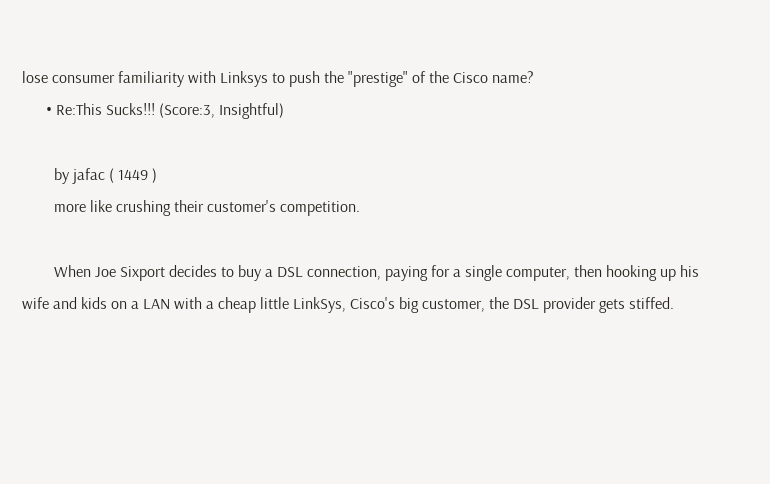lose consumer familiarity with Linksys to push the "prestige" of the Cisco name?
      • Re:This Sucks!!! (Score:3, Insightful)

        by jafac ( 1449 )
        more like crushing their customer's competition.

        When Joe Sixport decides to buy a DSL connection, paying for a single computer, then hooking up his wife and kids on a LAN with a cheap little LinkSys, Cisco's big customer, the DSL provider gets stiffed.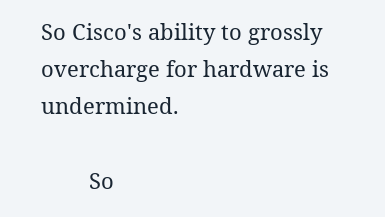So Cisco's ability to grossly overcharge for hardware is undermined.

        So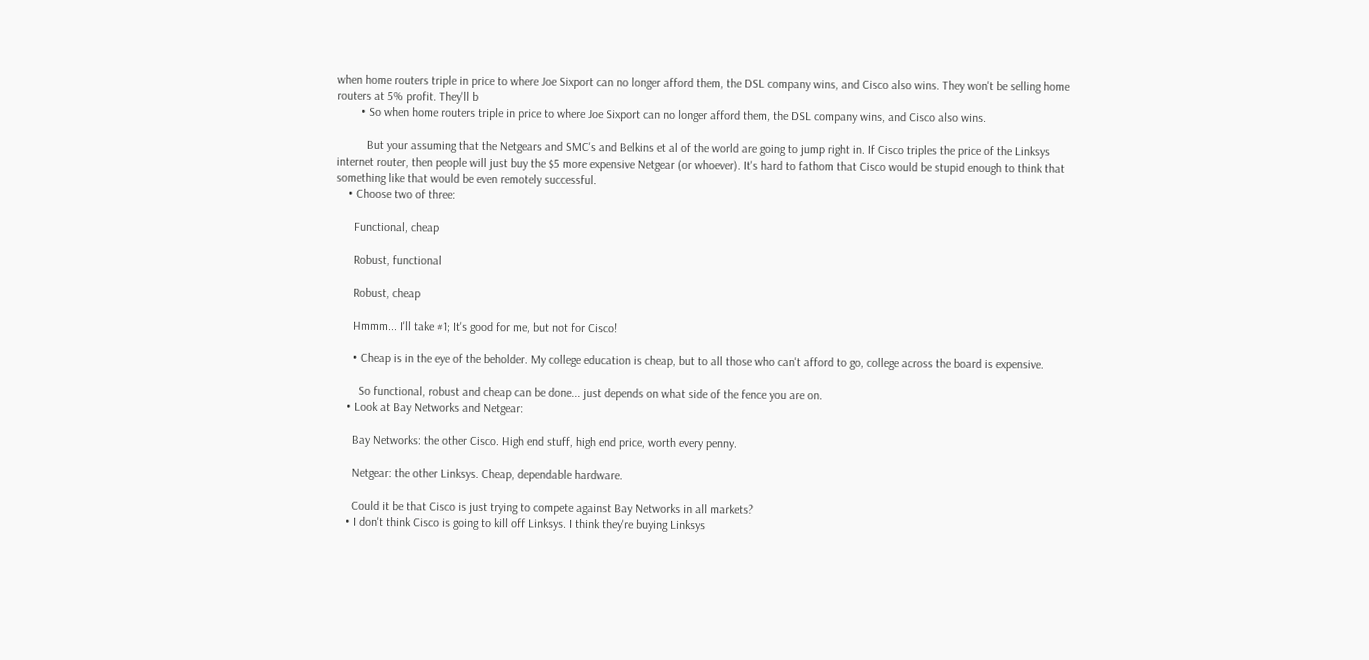when home routers triple in price to where Joe Sixport can no longer afford them, the DSL company wins, and Cisco also wins. They won't be selling home routers at 5% profit. They'll b
        • So when home routers triple in price to where Joe Sixport can no longer afford them, the DSL company wins, and Cisco also wins.

          But your assuming that the Netgears and SMC's and Belkins et al of the world are going to jump right in. If Cisco triples the price of the Linksys internet router, then people will just buy the $5 more expensive Netgear (or whoever). It's hard to fathom that Cisco would be stupid enough to think that something like that would be even remotely successful.
    • Choose two of three:

      Functional, cheap

      Robust, functional

      Robust, cheap

      Hmmm... I'll take #1; It's good for me, but not for Cisco!

      • Cheap is in the eye of the beholder. My college education is cheap, but to all those who can't afford to go, college across the board is expensive.

        So functional, robust and cheap can be done... just depends on what side of the fence you are on.
    • Look at Bay Networks and Netgear:

      Bay Networks: the other Cisco. High end stuff, high end price, worth every penny.

      Netgear: the other Linksys. Cheap, dependable hardware.

      Could it be that Cisco is just trying to compete against Bay Networks in all markets?
    • I don't think Cisco is going to kill off Linksys. I think they're buying Linksys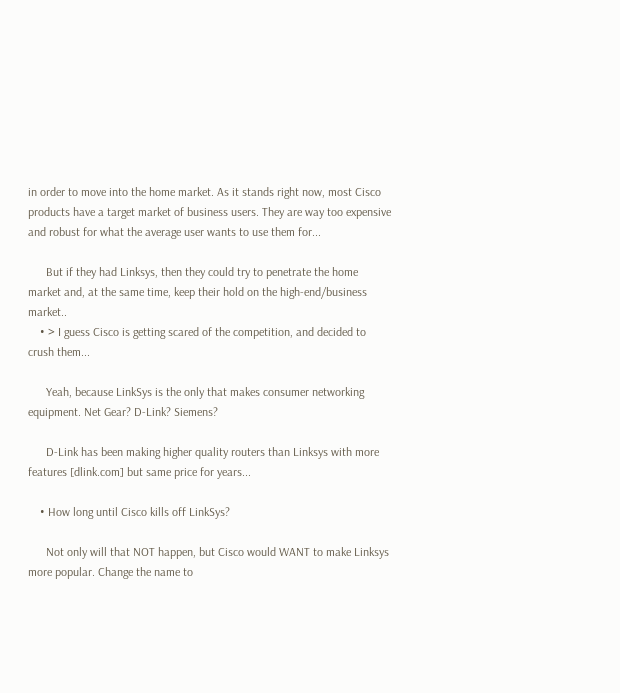in order to move into the home market. As it stands right now, most Cisco products have a target market of business users. They are way too expensive and robust for what the average user wants to use them for...

      But if they had Linksys, then they could try to penetrate the home market and, at the same time, keep their hold on the high-end/business market..
    • > I guess Cisco is getting scared of the competition, and decided to crush them...

      Yeah, because LinkSys is the only that makes consumer networking equipment. Net Gear? D-Link? Siemens?

      D-Link has been making higher quality routers than Linksys with more features [dlink.com] but same price for years...

    • How long until Cisco kills off LinkSys?

      Not only will that NOT happen, but Cisco would WANT to make Linksys more popular. Change the name to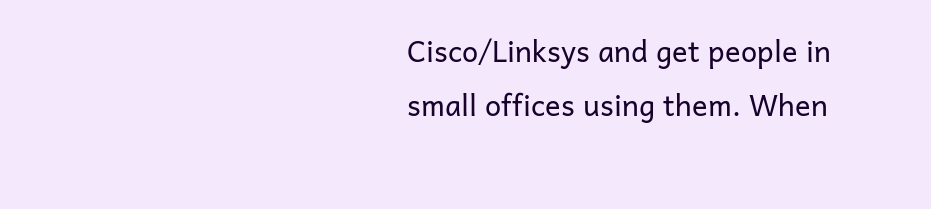Cisco/Linksys and get people in small offices using them. When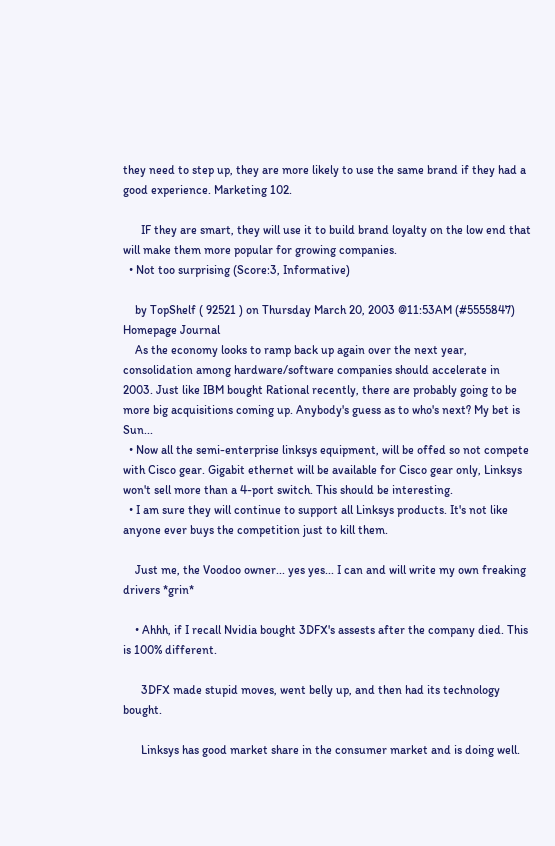they need to step up, they are more likely to use the same brand if they had a good experience. Marketing 102.

      IF they are smart, they will use it to build brand loyalty on the low end that will make them more popular for growing companies.
  • Not too surprising (Score:3, Informative)

    by TopShelf ( 92521 ) on Thursday March 20, 2003 @11:53AM (#5555847) Homepage Journal
    As the economy looks to ramp back up again over the next year, consolidation among hardware/software companies should accelerate in 2003. Just like IBM bought Rational recently, there are probably going to be more big acquisitions coming up. Anybody's guess as to who's next? My bet is Sun...
  • Now all the semi-enterprise linksys equipment, will be offed so not compete with Cisco gear. Gigabit ethernet will be available for Cisco gear only, Linksys won't sell more than a 4-port switch. This should be interesting.
  • I am sure they will continue to support all Linksys products. It's not like anyone ever buys the competition just to kill them.

    Just me, the Voodoo owner... yes yes... I can and will write my own freaking drivers *grin*

    • Ahhh, if I recall Nvidia bought 3DFX's assests after the company died. This is 100% different.

      3DFX made stupid moves, went belly up, and then had its technology bought.

      Linksys has good market share in the consumer market and is doing well.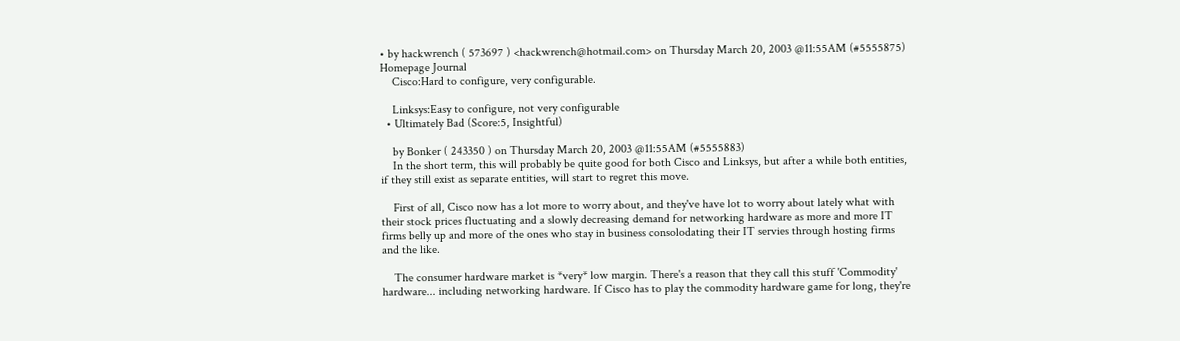• by hackwrench ( 573697 ) <hackwrench@hotmail.com> on Thursday March 20, 2003 @11:55AM (#5555875) Homepage Journal
    Cisco:Hard to configure, very configurable.

    Linksys:Easy to configure, not very configurable
  • Ultimately Bad (Score:5, Insightful)

    by Bonker ( 243350 ) on Thursday March 20, 2003 @11:55AM (#5555883)
    In the short term, this will probably be quite good for both Cisco and Linksys, but after a while both entities, if they still exist as separate entities, will start to regret this move.

    First of all, Cisco now has a lot more to worry about, and they've have lot to worry about lately what with their stock prices fluctuating and a slowly decreasing demand for networking hardware as more and more IT firms belly up and more of the ones who stay in business consolodating their IT servies through hosting firms and the like.

    The consumer hardware market is *very* low margin. There's a reason that they call this stuff 'Commodity' hardware... including networking hardware. If Cisco has to play the commodity hardware game for long, they're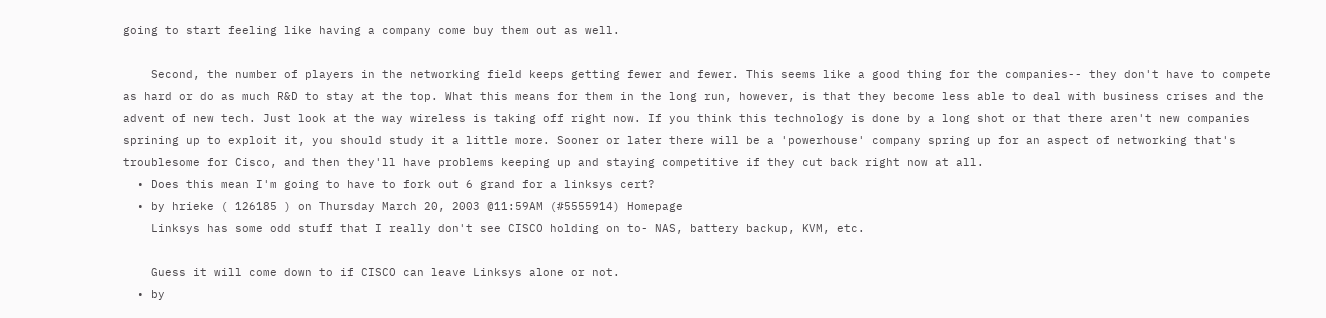going to start feeling like having a company come buy them out as well.

    Second, the number of players in the networking field keeps getting fewer and fewer. This seems like a good thing for the companies-- they don't have to compete as hard or do as much R&D to stay at the top. What this means for them in the long run, however, is that they become less able to deal with business crises and the advent of new tech. Just look at the way wireless is taking off right now. If you think this technology is done by a long shot or that there aren't new companies sprining up to exploit it, you should study it a little more. Sooner or later there will be a 'powerhouse' company spring up for an aspect of networking that's troublesome for Cisco, and then they'll have problems keeping up and staying competitive if they cut back right now at all.
  • Does this mean I'm going to have to fork out 6 grand for a linksys cert?
  • by hrieke ( 126185 ) on Thursday March 20, 2003 @11:59AM (#5555914) Homepage
    Linksys has some odd stuff that I really don't see CISCO holding on to- NAS, battery backup, KVM, etc.

    Guess it will come down to if CISCO can leave Linksys alone or not.
  • by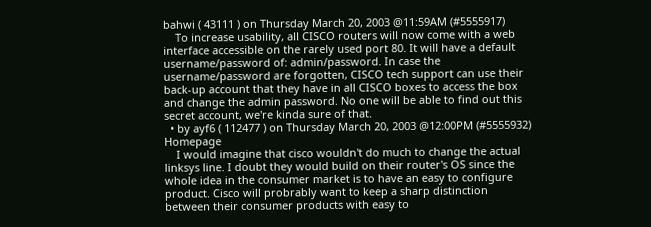bahwi ( 43111 ) on Thursday March 20, 2003 @11:59AM (#5555917)
    To increase usability, all CISCO routers will now come with a web interface accessible on the rarely used port 80. It will have a default username/password of: admin/password. In case the username/password are forgotten, CISCO tech support can use their back-up account that they have in all CISCO boxes to access the box and change the admin password. No one will be able to find out this secret account, we're kinda sure of that.
  • by ayf6 ( 112477 ) on Thursday March 20, 2003 @12:00PM (#5555932) Homepage
    I would imagine that cisco wouldn't do much to change the actual linksys line. I doubt they would build on their router's OS since the whole idea in the consumer market is to have an easy to configure product. Cisco will probrably want to keep a sharp distinction between their consumer products with easy to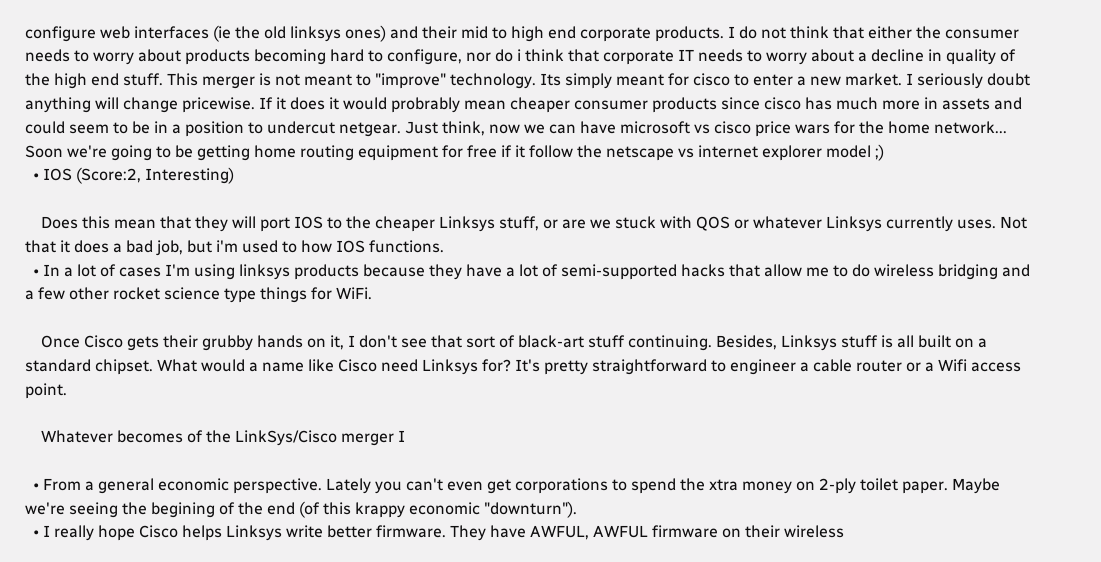configure web interfaces (ie the old linksys ones) and their mid to high end corporate products. I do not think that either the consumer needs to worry about products becoming hard to configure, nor do i think that corporate IT needs to worry about a decline in quality of the high end stuff. This merger is not meant to "improve" technology. Its simply meant for cisco to enter a new market. I seriously doubt anything will change pricewise. If it does it would probrably mean cheaper consumer products since cisco has much more in assets and could seem to be in a position to undercut netgear. Just think, now we can have microsoft vs cisco price wars for the home network... Soon we're going to be getting home routing equipment for free if it follow the netscape vs internet explorer model ;)
  • IOS (Score:2, Interesting)

    Does this mean that they will port IOS to the cheaper Linksys stuff, or are we stuck with QOS or whatever Linksys currently uses. Not that it does a bad job, but i'm used to how IOS functions.
  • In a lot of cases I'm using linksys products because they have a lot of semi-supported hacks that allow me to do wireless bridging and a few other rocket science type things for WiFi.

    Once Cisco gets their grubby hands on it, I don't see that sort of black-art stuff continuing. Besides, Linksys stuff is all built on a standard chipset. What would a name like Cisco need Linksys for? It's pretty straightforward to engineer a cable router or a Wifi access point.

    Whatever becomes of the LinkSys/Cisco merger I

  • From a general economic perspective. Lately you can't even get corporations to spend the xtra money on 2-ply toilet paper. Maybe we're seeing the begining of the end (of this krappy economic "downturn").
  • I really hope Cisco helps Linksys write better firmware. They have AWFUL, AWFUL firmware on their wireless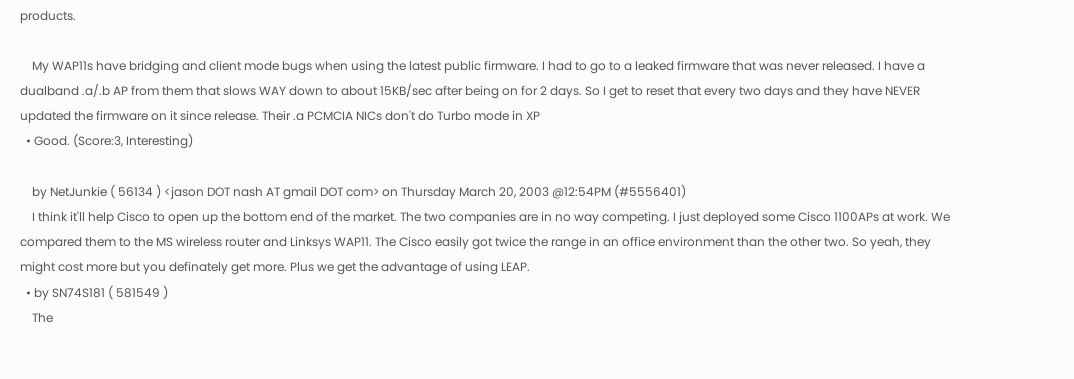products.

    My WAP11s have bridging and client mode bugs when using the latest public firmware. I had to go to a leaked firmware that was never released. I have a dualband .a/.b AP from them that slows WAY down to about 15KB/sec after being on for 2 days. So I get to reset that every two days and they have NEVER updated the firmware on it since release. Their .a PCMCIA NICs don't do Turbo mode in XP
  • Good. (Score:3, Interesting)

    by NetJunkie ( 56134 ) <jason DOT nash AT gmail DOT com> on Thursday March 20, 2003 @12:54PM (#5556401)
    I think it'll help Cisco to open up the bottom end of the market. The two companies are in no way competing. I just deployed some Cisco 1100APs at work. We compared them to the MS wireless router and Linksys WAP11. The Cisco easily got twice the range in an office environment than the other two. So yeah, they might cost more but you definately get more. Plus we get the advantage of using LEAP.
  • by SN74S181 ( 581549 )
    The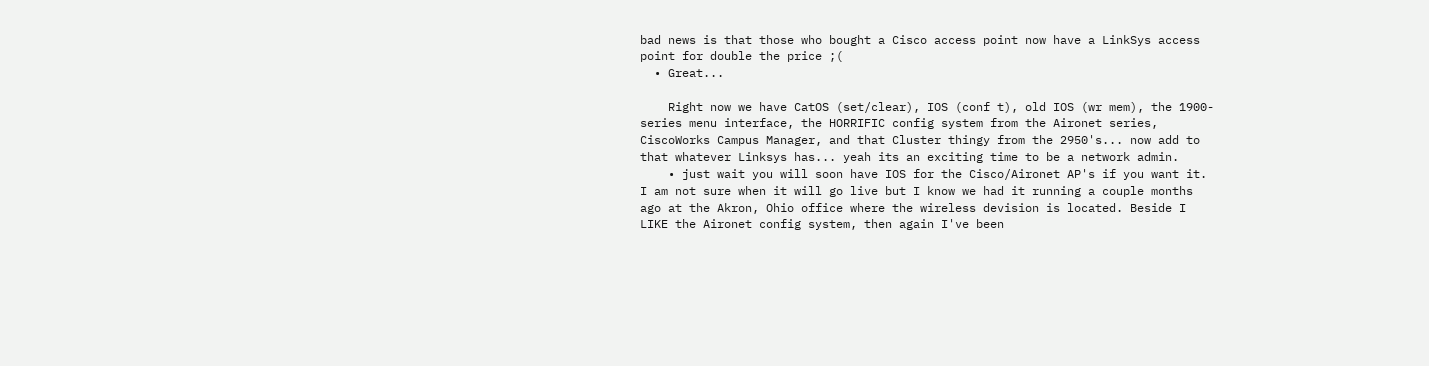bad news is that those who bought a Cisco access point now have a LinkSys access point for double the price ;(
  • Great...

    Right now we have CatOS (set/clear), IOS (conf t), old IOS (wr mem), the 1900-series menu interface, the HORRIFIC config system from the Aironet series, CiscoWorks Campus Manager, and that Cluster thingy from the 2950's... now add to that whatever Linksys has... yeah its an exciting time to be a network admin.
    • just wait you will soon have IOS for the Cisco/Aironet AP's if you want it. I am not sure when it will go live but I know we had it running a couple months ago at the Akron, Ohio office where the wireless devision is located. Beside I LIKE the Aironet config system, then again I've been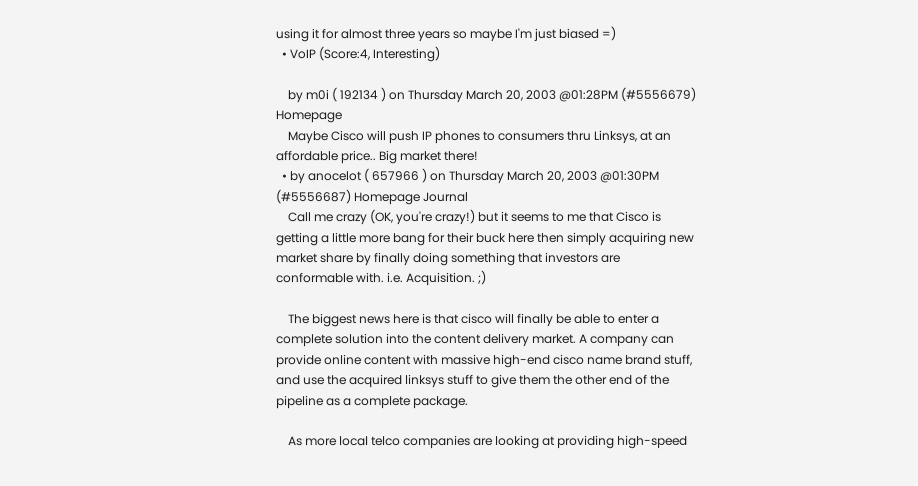using it for almost three years so maybe I'm just biased =)
  • VoIP (Score:4, Interesting)

    by m0i ( 192134 ) on Thursday March 20, 2003 @01:28PM (#5556679) Homepage
    Maybe Cisco will push IP phones to consumers thru Linksys, at an affordable price.. Big market there!
  • by anocelot ( 657966 ) on Thursday March 20, 2003 @01:30PM (#5556687) Homepage Journal
    Call me crazy (OK, you're crazy!) but it seems to me that Cisco is getting a little more bang for their buck here then simply acquiring new market share by finally doing something that investors are conformable with. i.e. Acquisition. ;)

    The biggest news here is that cisco will finally be able to enter a complete solution into the content delivery market. A company can provide online content with massive high-end cisco name brand stuff, and use the acquired linksys stuff to give them the other end of the pipeline as a complete package.

    As more local telco companies are looking at providing high-speed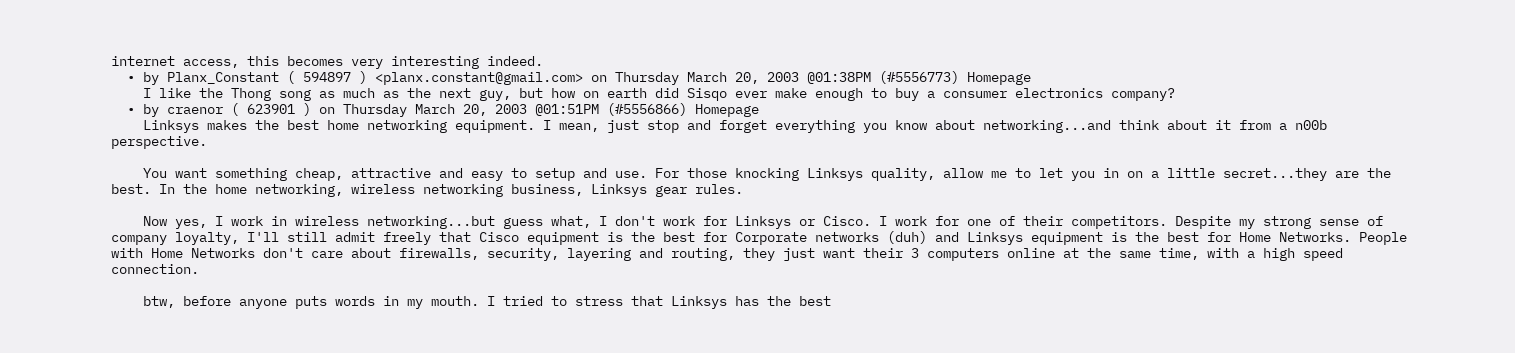internet access, this becomes very interesting indeed.
  • by Planx_Constant ( 594897 ) <planx.constant@gmail.com> on Thursday March 20, 2003 @01:38PM (#5556773) Homepage
    I like the Thong song as much as the next guy, but how on earth did Sisqo ever make enough to buy a consumer electronics company?
  • by craenor ( 623901 ) on Thursday March 20, 2003 @01:51PM (#5556866) Homepage
    Linksys makes the best home networking equipment. I mean, just stop and forget everything you know about networking...and think about it from a n00b perspective.

    You want something cheap, attractive and easy to setup and use. For those knocking Linksys quality, allow me to let you in on a little secret...they are the best. In the home networking, wireless networking business, Linksys gear rules.

    Now yes, I work in wireless networking...but guess what, I don't work for Linksys or Cisco. I work for one of their competitors. Despite my strong sense of company loyalty, I'll still admit freely that Cisco equipment is the best for Corporate networks (duh) and Linksys equipment is the best for Home Networks. People with Home Networks don't care about firewalls, security, layering and routing, they just want their 3 computers online at the same time, with a high speed connection.

    btw, before anyone puts words in my mouth. I tried to stress that Linksys has the best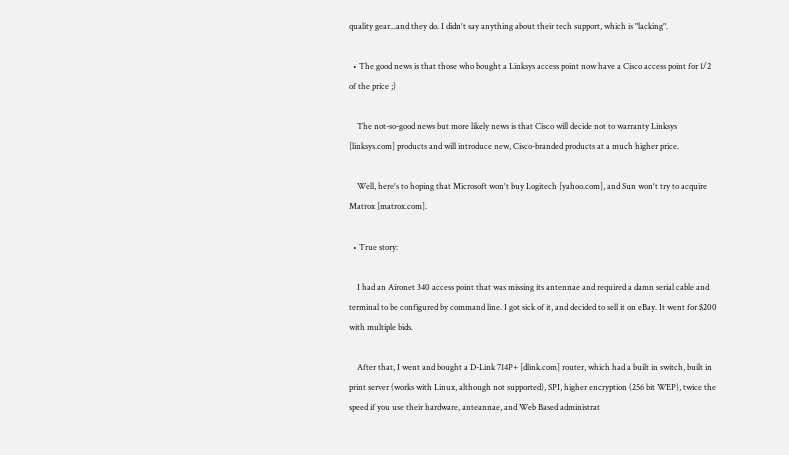quality gear...and they do. I didn't say anything about their tech support, which is "lacking".

  • The good news is that those who bought a Linksys access point now have a Cisco access point for 1/2 of the price ;)

    The not-so-good news but more likely news is that Cisco will decide not to warranty Linksys [linksys.com] products and will introduce new, Cisco-branded products at a much higher price.

    Well, here's to hoping that Microsoft won't buy Logitech [yahoo.com], and Sun won't try to acquire Matrox [matrox.com].

  • True story:

    I had an Aironet 340 access point that was missing its antennae and required a damn serial cable and terminal to be configured by command line. I got sick of it, and decided to sell it on eBay. It went for $200 with multiple bids.

    After that, I went and bought a D-Link 714P+ [dlink.com] router, which had a built in switch, built in print server (works with Linux, although not supported), SPI, higher encryption (256 bit WEP), twice the speed if you use their hardware, anteannae, and Web Based administrat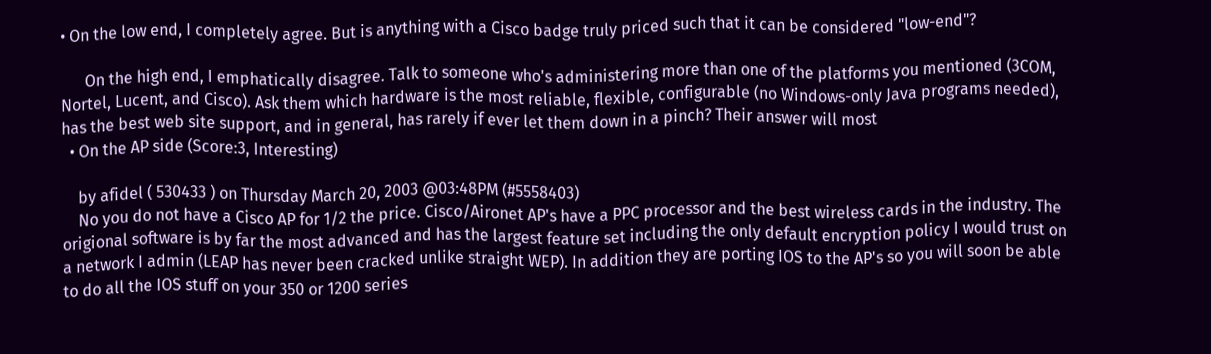• On the low end, I completely agree. But is anything with a Cisco badge truly priced such that it can be considered "low-end"?

      On the high end, I emphatically disagree. Talk to someone who's administering more than one of the platforms you mentioned (3COM, Nortel, Lucent, and Cisco). Ask them which hardware is the most reliable, flexible, configurable (no Windows-only Java programs needed), has the best web site support, and in general, has rarely if ever let them down in a pinch? Their answer will most
  • On the AP side (Score:3, Interesting)

    by afidel ( 530433 ) on Thursday March 20, 2003 @03:48PM (#5558403)
    No you do not have a Cisco AP for 1/2 the price. Cisco/Aironet AP's have a PPC processor and the best wireless cards in the industry. The origional software is by far the most advanced and has the largest feature set including the only default encryption policy I would trust on a network I admin (LEAP has never been cracked unlike straight WEP). In addition they are porting IOS to the AP's so you will soon be able to do all the IOS stuff on your 350 or 1200 series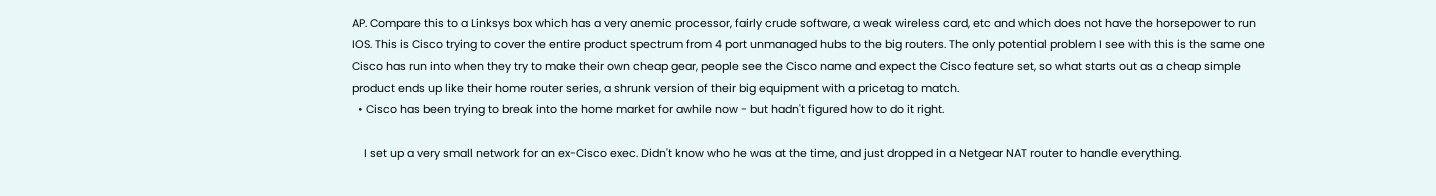AP. Compare this to a Linksys box which has a very anemic processor, fairly crude software, a weak wireless card, etc and which does not have the horsepower to run IOS. This is Cisco trying to cover the entire product spectrum from 4 port unmanaged hubs to the big routers. The only potential problem I see with this is the same one Cisco has run into when they try to make their own cheap gear, people see the Cisco name and expect the Cisco feature set, so what starts out as a cheap simple product ends up like their home router series, a shrunk version of their big equipment with a pricetag to match.
  • Cisco has been trying to break into the home market for awhile now - but hadn't figured how to do it right.

    I set up a very small network for an ex-Cisco exec. Didn't know who he was at the time, and just dropped in a Netgear NAT router to handle everything.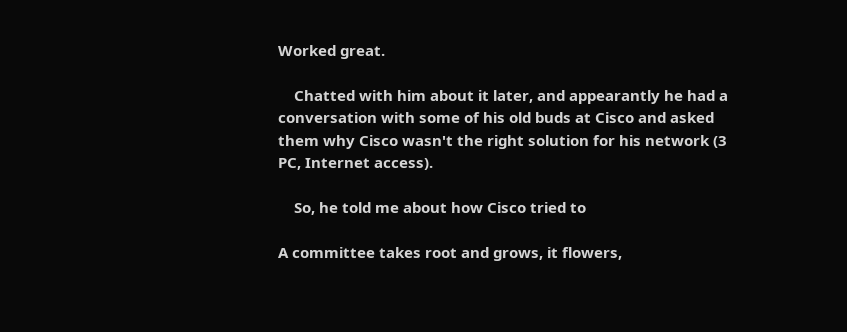Worked great.

    Chatted with him about it later, and appearantly he had a conversation with some of his old buds at Cisco and asked them why Cisco wasn't the right solution for his network (3 PC, Internet access).

    So, he told me about how Cisco tried to

A committee takes root and grows, it flowers,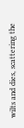wilts and dies, scattering the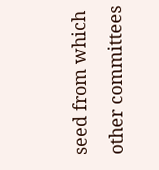seed from which other committees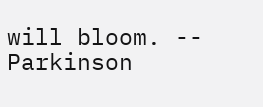will bloom. -- Parkinson